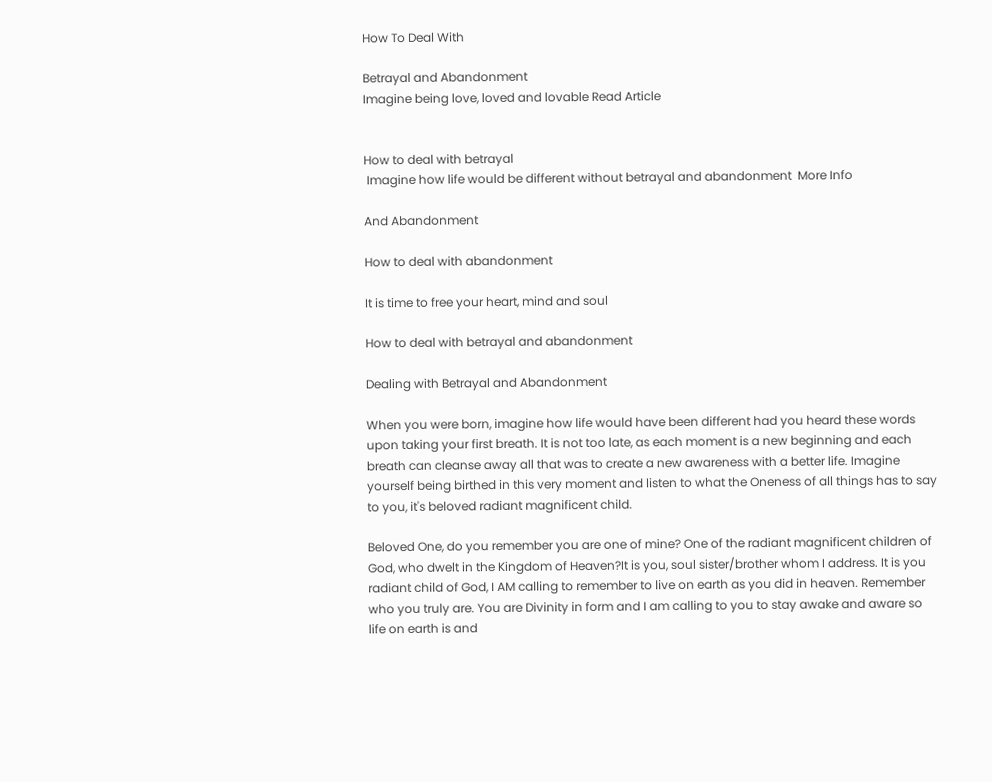How To Deal With

Betrayal and Abandonment
Imagine being love, loved and lovable Read Article


How to deal with betrayal
 Imagine how life would be different without betrayal and abandonment  More Info

And Abandonment

How to deal with abandonment

It is time to free your heart, mind and soul

How to deal with betrayal and abandonment

Dealing with Betrayal and Abandonment

When you were born, imagine how life would have been different had you heard these words upon taking your first breath. It is not too late, as each moment is a new beginning and each breath can cleanse away all that was to create a new awareness with a better life. Imagine yourself being birthed in this very moment and listen to what the Oneness of all things has to say to you, it's beloved radiant magnificent child.

Beloved One, do you remember you are one of mine? One of the radiant magnificent children of God, who dwelt in the Kingdom of Heaven?It is you, soul sister/brother whom I address. It is you radiant child of God, I AM calling to remember to live on earth as you did in heaven. Remember who you truly are. You are Divinity in form and I am calling to you to stay awake and aware so life on earth is and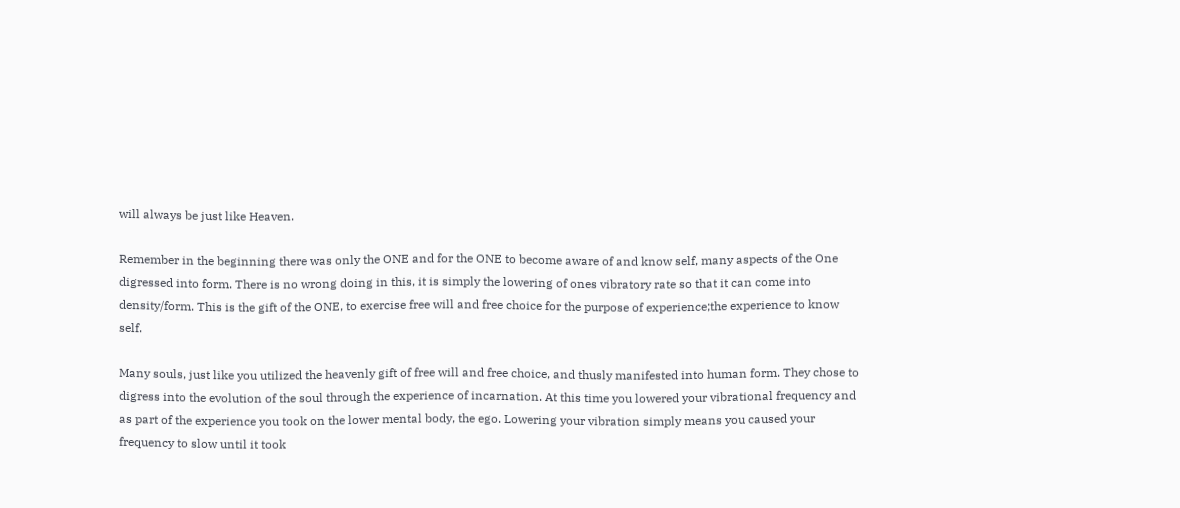will always be just like Heaven.

Remember in the beginning there was only the ONE and for the ONE to become aware of and know self, many aspects of the One digressed into form. There is no wrong doing in this, it is simply the lowering of ones vibratory rate so that it can come into density/form. This is the gift of the ONE, to exercise free will and free choice for the purpose of experience;the experience to know self.

Many souls, just like you utilized the heavenly gift of free will and free choice, and thusly manifested into human form. They chose to digress into the evolution of the soul through the experience of incarnation. At this time you lowered your vibrational frequency and as part of the experience you took on the lower mental body, the ego. Lowering your vibration simply means you caused your frequency to slow until it took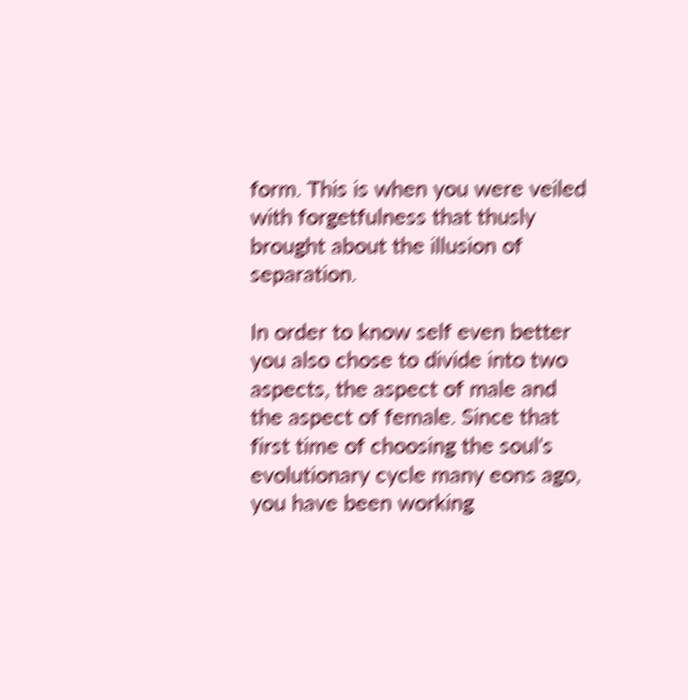form. This is when you were veiled with forgetfulness that thusly brought about the illusion of separation.

In order to know self even better you also chose to divide into two aspects, the aspect of male and the aspect of female. Since that first time of choosing the soul's evolutionary cycle many eons ago, you have been working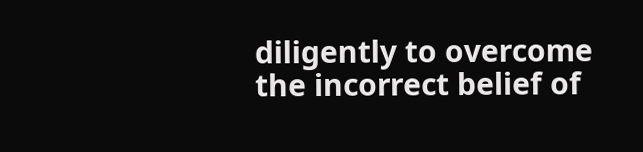diligently to overcome the incorrect belief of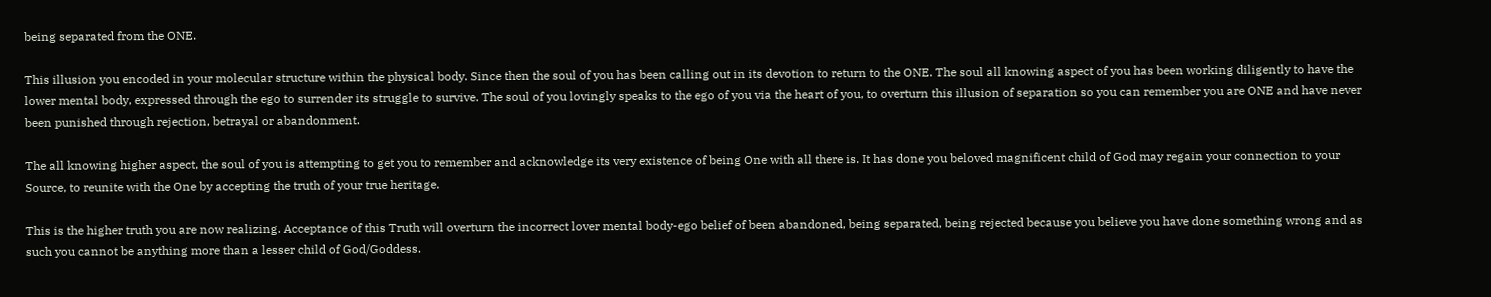being separated from the ONE.

This illusion you encoded in your molecular structure within the physical body. Since then the soul of you has been calling out in its devotion to return to the ONE. The soul all knowing aspect of you has been working diligently to have the lower mental body, expressed through the ego to surrender its struggle to survive. The soul of you lovingly speaks to the ego of you via the heart of you, to overturn this illusion of separation so you can remember you are ONE and have never been punished through rejection, betrayal or abandonment.

The all knowing higher aspect, the soul of you is attempting to get you to remember and acknowledge its very existence of being One with all there is. It has done you beloved magnificent child of God may regain your connection to your Source, to reunite with the One by accepting the truth of your true heritage.

This is the higher truth you are now realizing. Acceptance of this Truth will overturn the incorrect lover mental body-ego belief of been abandoned, being separated, being rejected because you believe you have done something wrong and as such you cannot be anything more than a lesser child of God/Goddess.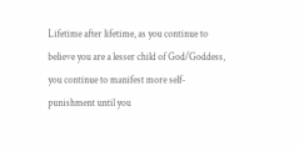Lifetime after lifetime, as you continue to believe you are a lesser child of God/Goddess, you continue to manifest more self-punishment until you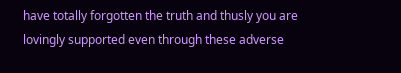have totally forgotten the truth and thusly you are lovingly supported even through these adverse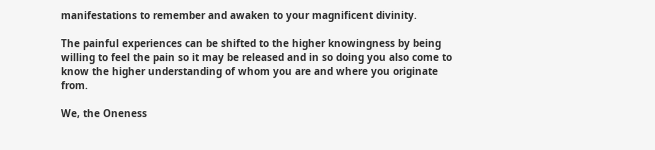manifestations to remember and awaken to your magnificent divinity.

The painful experiences can be shifted to the higher knowingness by being willing to feel the pain so it may be released and in so doing you also come to know the higher understanding of whom you are and where you originate from.

We, the Oneness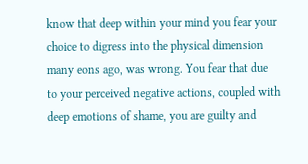know that deep within your mind you fear your choice to digress into the physical dimension many eons ago, was wrong. You fear that due to your perceived negative actions, coupled with deep emotions of shame, you are guilty and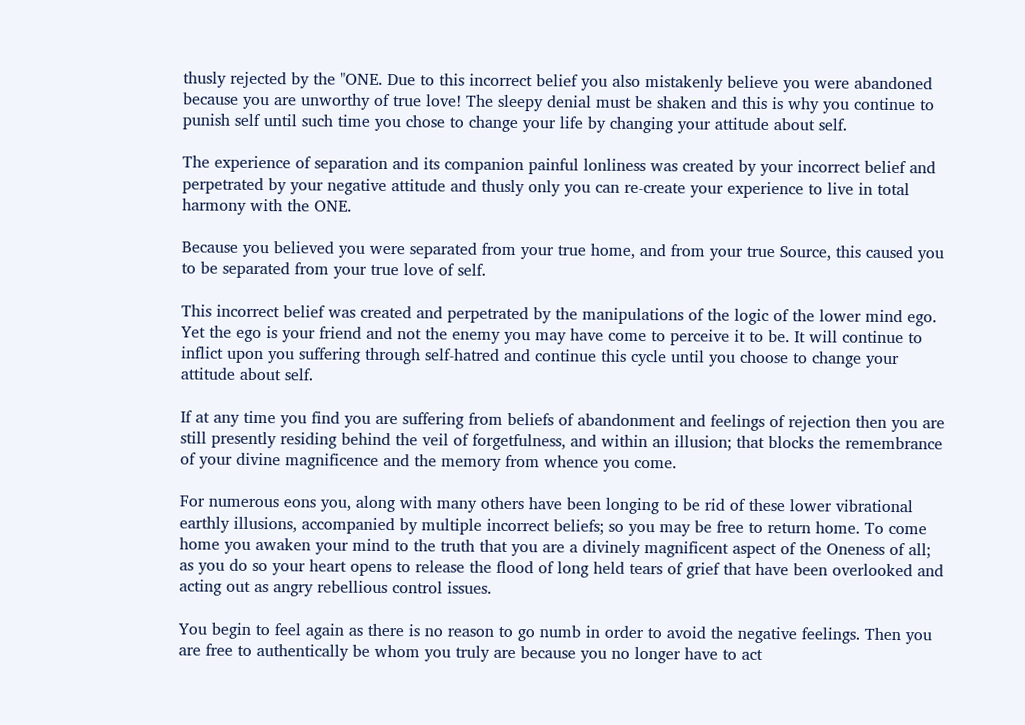thusly rejected by the "ONE. Due to this incorrect belief you also mistakenly believe you were abandoned because you are unworthy of true love! The sleepy denial must be shaken and this is why you continue to punish self until such time you chose to change your life by changing your attitude about self.

The experience of separation and its companion painful lonliness was created by your incorrect belief and perpetrated by your negative attitude and thusly only you can re-create your experience to live in total harmony with the ONE.

Because you believed you were separated from your true home, and from your true Source, this caused you to be separated from your true love of self.

This incorrect belief was created and perpetrated by the manipulations of the logic of the lower mind ego. Yet the ego is your friend and not the enemy you may have come to perceive it to be. It will continue to inflict upon you suffering through self-hatred and continue this cycle until you choose to change your attitude about self.

If at any time you find you are suffering from beliefs of abandonment and feelings of rejection then you are still presently residing behind the veil of forgetfulness, and within an illusion; that blocks the remembrance of your divine magnificence and the memory from whence you come.

For numerous eons you, along with many others have been longing to be rid of these lower vibrational earthly illusions, accompanied by multiple incorrect beliefs; so you may be free to return home. To come home you awaken your mind to the truth that you are a divinely magnificent aspect of the Oneness of all; as you do so your heart opens to release the flood of long held tears of grief that have been overlooked and acting out as angry rebellious control issues.

You begin to feel again as there is no reason to go numb in order to avoid the negative feelings. Then you are free to authentically be whom you truly are because you no longer have to act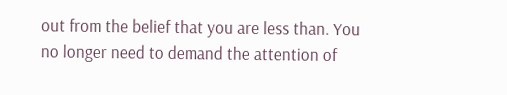out from the belief that you are less than. You no longer need to demand the attention of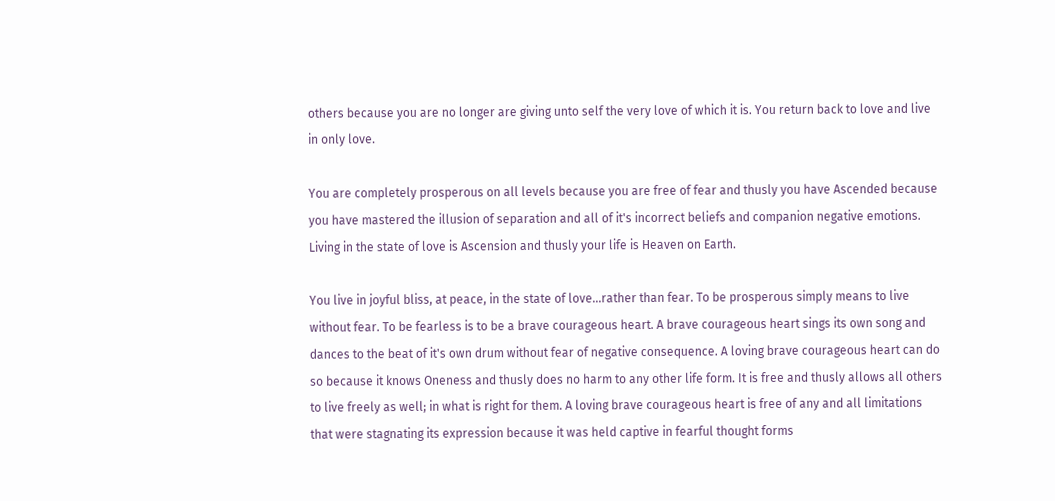others because you are no longer are giving unto self the very love of which it is. You return back to love and live in only love.

You are completely prosperous on all levels because you are free of fear and thusly you have Ascended because you have mastered the illusion of separation and all of it's incorrect beliefs and companion negative emotions. Living in the state of love is Ascension and thusly your life is Heaven on Earth.

You live in joyful bliss, at peace, in the state of love...rather than fear. To be prosperous simply means to live without fear. To be fearless is to be a brave courageous heart. A brave courageous heart sings its own song and dances to the beat of it's own drum without fear of negative consequence. A loving brave courageous heart can do so because it knows Oneness and thusly does no harm to any other life form. It is free and thusly allows all others to live freely as well; in what is right for them. A loving brave courageous heart is free of any and all limitations that were stagnating its expression because it was held captive in fearful thought forms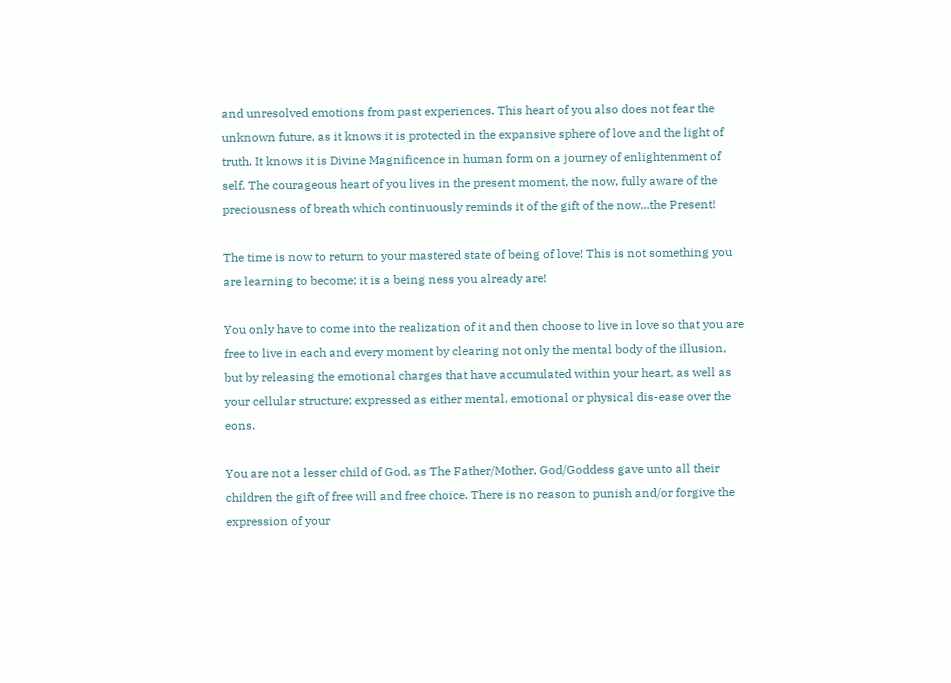and unresolved emotions from past experiences. This heart of you also does not fear the unknown future, as it knows it is protected in the expansive sphere of love and the light of truth. It knows it is Divine Magnificence in human form on a journey of enlightenment of self. The courageous heart of you lives in the present moment, the now, fully aware of the preciousness of breath which continuously reminds it of the gift of the now...the Present!

The time is now to return to your mastered state of being of love! This is not something you are learning to become; it is a being ness you already are!

You only have to come into the realization of it and then choose to live in love so that you are free to live in each and every moment by clearing not only the mental body of the illusion, but by releasing the emotional charges that have accumulated within your heart, as well as your cellular structure; expressed as either mental, emotional or physical dis-ease over the eons.

You are not a lesser child of God, as The Father/Mother, God/Goddess gave unto all their children the gift of free will and free choice. There is no reason to punish and/or forgive the expression of your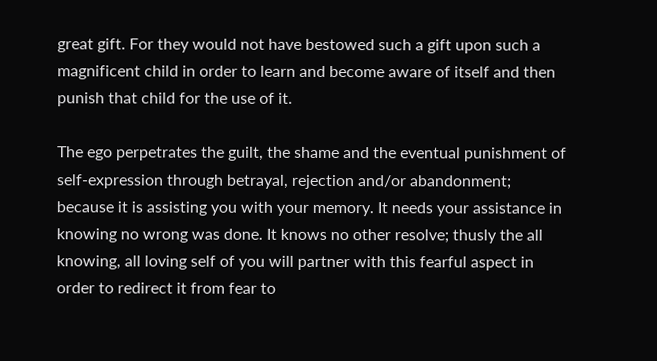great gift. For they would not have bestowed such a gift upon such a magnificent child in order to learn and become aware of itself and then punish that child for the use of it.

The ego perpetrates the guilt, the shame and the eventual punishment of self-expression through betrayal, rejection and/or abandonment; because it is assisting you with your memory. It needs your assistance in knowing no wrong was done. It knows no other resolve; thusly the all knowing, all loving self of you will partner with this fearful aspect in order to redirect it from fear to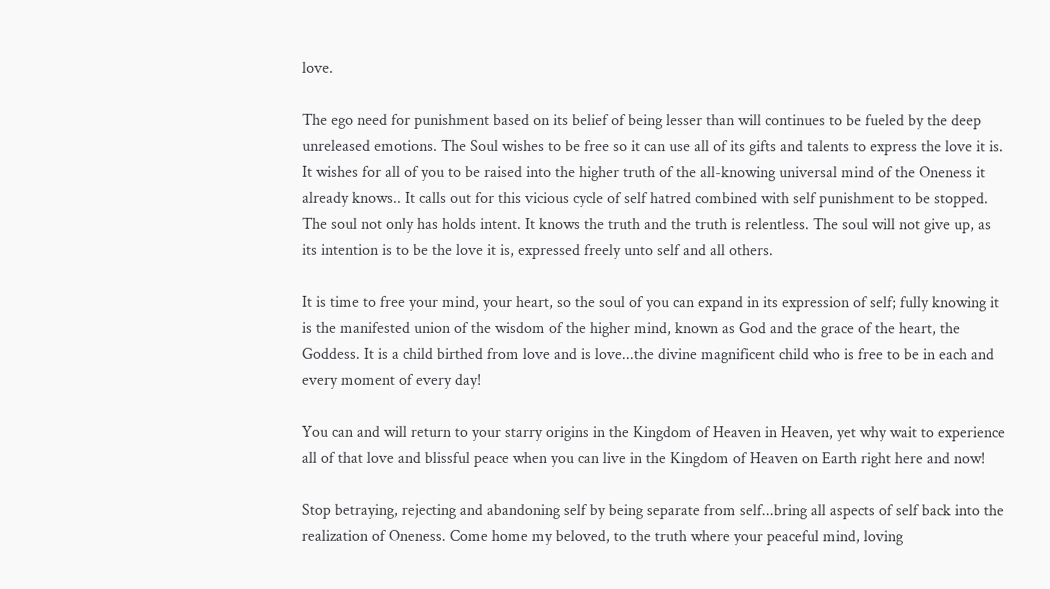love.

The ego need for punishment based on its belief of being lesser than will continues to be fueled by the deep unreleased emotions. The Soul wishes to be free so it can use all of its gifts and talents to express the love it is. It wishes for all of you to be raised into the higher truth of the all-knowing universal mind of the Oneness it already knows.. It calls out for this vicious cycle of self hatred combined with self punishment to be stopped. The soul not only has holds intent. It knows the truth and the truth is relentless. The soul will not give up, as its intention is to be the love it is, expressed freely unto self and all others.

It is time to free your mind, your heart, so the soul of you can expand in its expression of self; fully knowing it is the manifested union of the wisdom of the higher mind, known as God and the grace of the heart, the Goddess. It is a child birthed from love and is love...the divine magnificent child who is free to be in each and every moment of every day!

You can and will return to your starry origins in the Kingdom of Heaven in Heaven, yet why wait to experience all of that love and blissful peace when you can live in the Kingdom of Heaven on Earth right here and now!

Stop betraying, rejecting and abandoning self by being separate from self...bring all aspects of self back into the realization of Oneness. Come home my beloved, to the truth where your peaceful mind, loving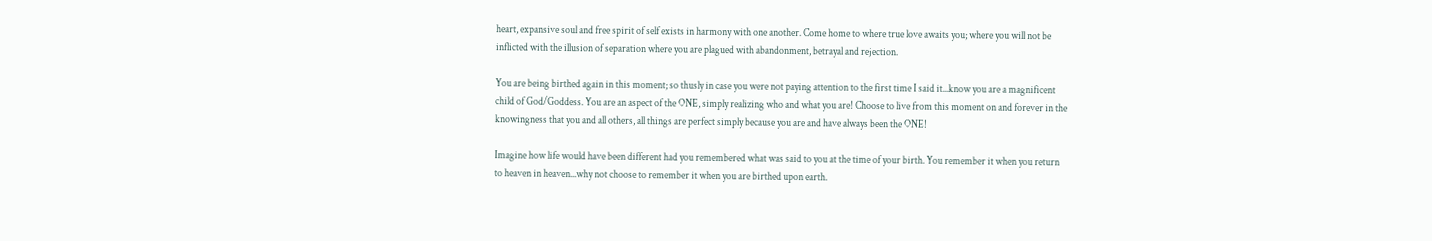heart, expansive soul and free spirit of self exists in harmony with one another. Come home to where true love awaits you; where you will not be inflicted with the illusion of separation where you are plagued with abandonment, betrayal and rejection.

You are being birthed again in this moment; so thusly in case you were not paying attention to the first time I said it...know you are a magnificent child of God/Goddess. You are an aspect of the ONE, simply realizing who and what you are! Choose to live from this moment on and forever in the knowingness that you and all others, all things are perfect simply because you are and have always been the ONE!

Imagine how life would have been different had you remembered what was said to you at the time of your birth. You remember it when you return to heaven in heaven...why not choose to remember it when you are birthed upon earth.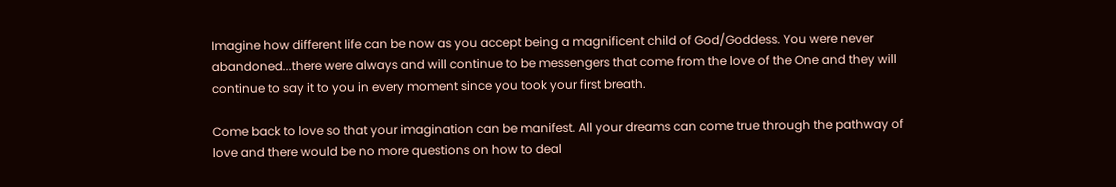Imagine how different life can be now as you accept being a magnificent child of God/Goddess. You were never abandoned...there were always and will continue to be messengers that come from the love of the One and they will continue to say it to you in every moment since you took your first breath.

Come back to love so that your imagination can be manifest. All your dreams can come true through the pathway of love and there would be no more questions on how to deal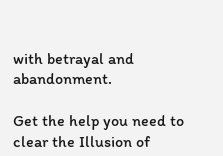with betrayal and abandonment.

Get the help you need to clear the Illusion of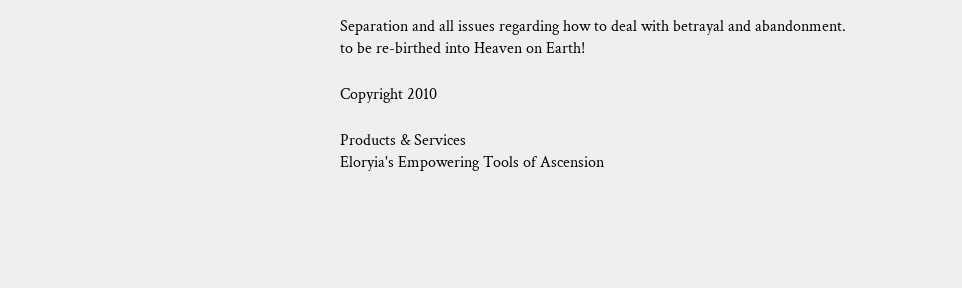Separation and all issues regarding how to deal with betrayal and abandonment. to be re-birthed into Heaven on Earth!

Copyright 2010

Products & Services
Eloryia's Empowering Tools of Ascension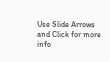Use Slide Arrows and Click for more info